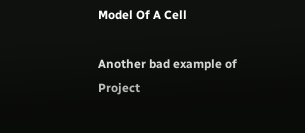Model Of A Cell

Another bad example of Project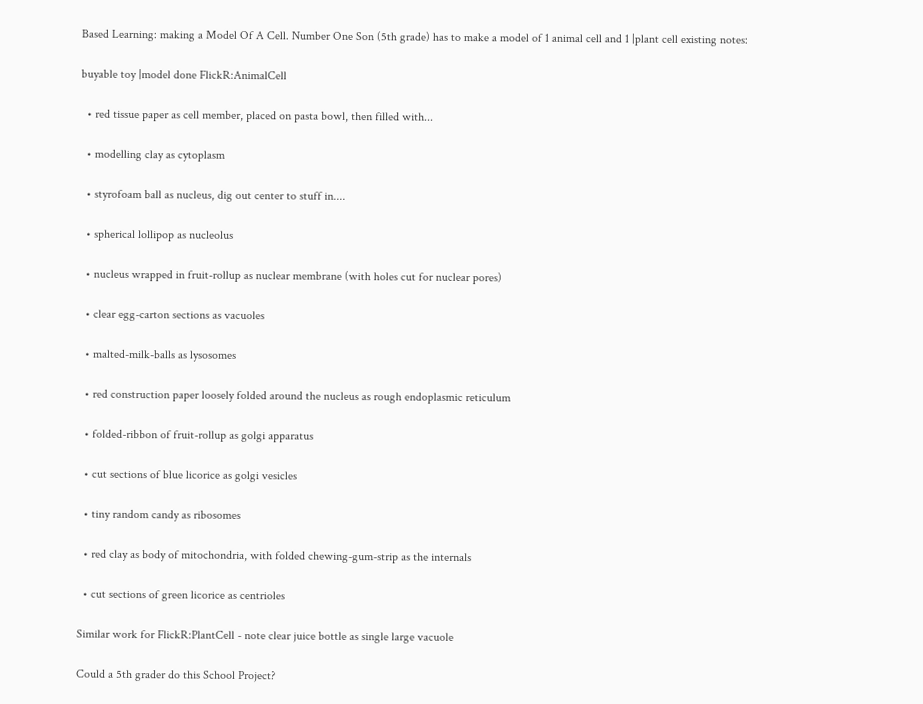Based Learning: making a Model Of A Cell. Number One Son (5th grade) has to make a model of 1 animal cell and 1 |plant cell existing notes:

buyable toy |model done FlickR:AnimalCell

  • red tissue paper as cell member, placed on pasta bowl, then filled with...

  • modelling clay as cytoplasm

  • styrofoam ball as nucleus, dig out center to stuff in....

  • spherical lollipop as nucleolus

  • nucleus wrapped in fruit-rollup as nuclear membrane (with holes cut for nuclear pores)

  • clear egg-carton sections as vacuoles

  • malted-milk-balls as lysosomes

  • red construction paper loosely folded around the nucleus as rough endoplasmic reticulum

  • folded-ribbon of fruit-rollup as golgi apparatus

  • cut sections of blue licorice as golgi vesicles

  • tiny random candy as ribosomes

  • red clay as body of mitochondria, with folded chewing-gum-strip as the internals

  • cut sections of green licorice as centrioles

Similar work for FlickR:PlantCell - note clear juice bottle as single large vacuole

Could a 5th grader do this School Project?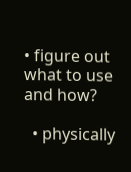• figure out what to use and how?

  • physically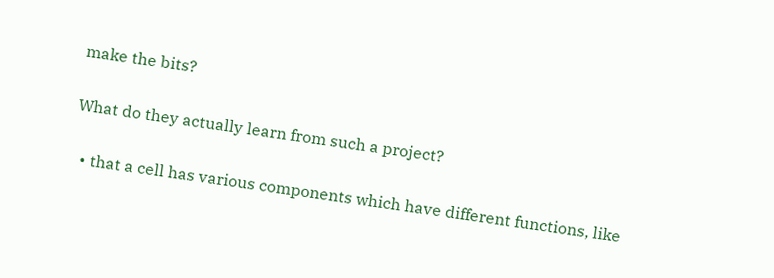make the bits?

What do they actually learn from such a project?

  • that a cell has various components which have different functions, like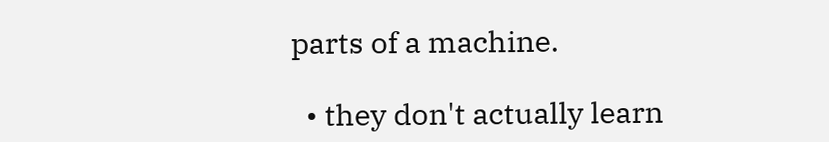parts of a machine.

  • they don't actually learn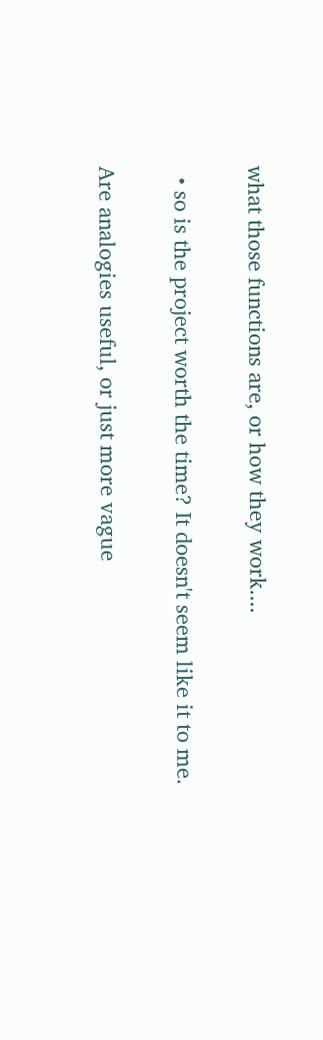what those functions are, or how they work....

  • so is the project worth the time? It doesn't seem like it to me.

Are analogies useful, or just more vague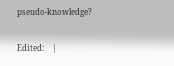pseudo-knowledge?

Edited:    |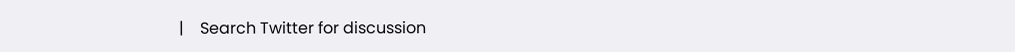|    Search Twitter for discussion